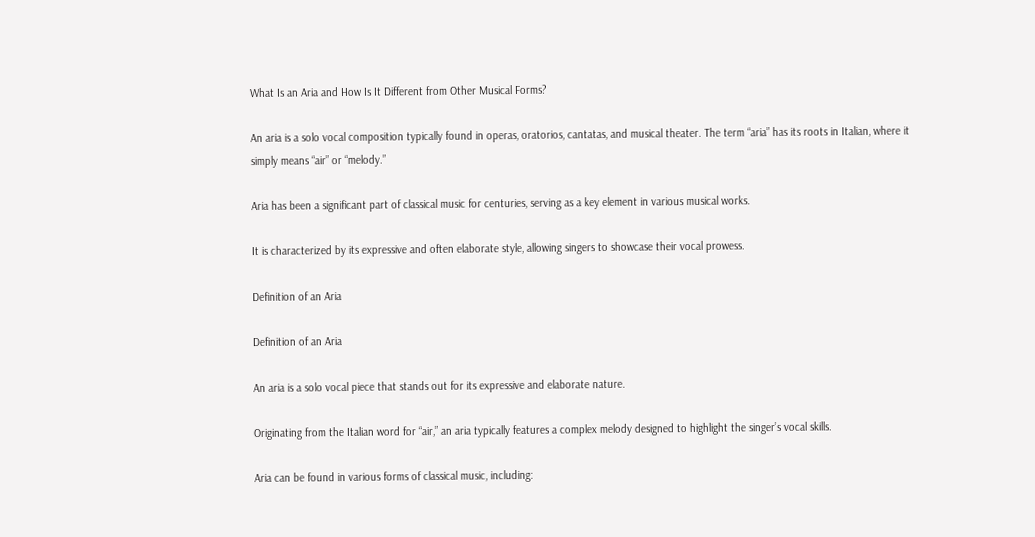What Is an Aria and How Is It Different from Other Musical Forms?

An aria is a solo vocal composition typically found in operas, oratorios, cantatas, and musical theater. The term “aria” has its roots in Italian, where it simply means “air” or “melody.”

Aria has been a significant part of classical music for centuries, serving as a key element in various musical works.

It is characterized by its expressive and often elaborate style, allowing singers to showcase their vocal prowess.

Definition of an Aria

Definition of an Aria

An aria is a solo vocal piece that stands out for its expressive and elaborate nature.

Originating from the Italian word for “air,” an aria typically features a complex melody designed to highlight the singer’s vocal skills.

Aria can be found in various forms of classical music, including: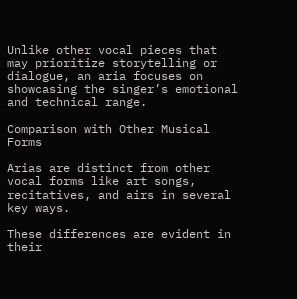Unlike other vocal pieces that may prioritize storytelling or dialogue, an aria focuses on showcasing the singer’s emotional and technical range.

Comparison with Other Musical Forms

Arias are distinct from other vocal forms like art songs, recitatives, and airs in several key ways.

These differences are evident in their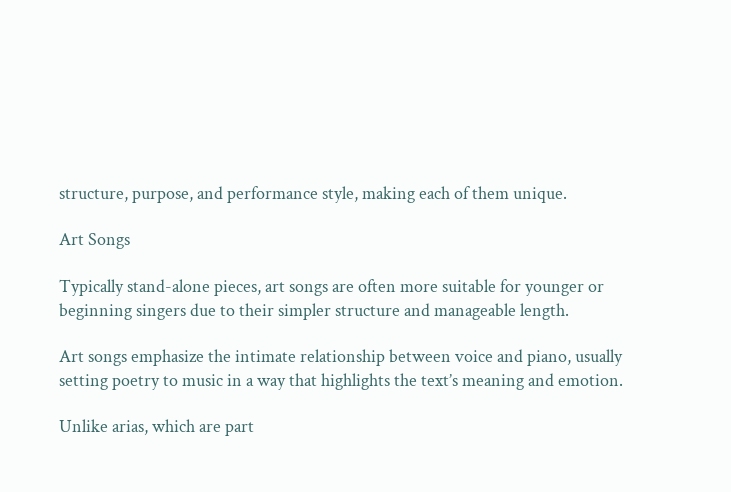structure, purpose, and performance style, making each of them unique.

Art Songs

Typically stand-alone pieces, art songs are often more suitable for younger or beginning singers due to their simpler structure and manageable length.

Art songs emphasize the intimate relationship between voice and piano, usually setting poetry to music in a way that highlights the text’s meaning and emotion.

Unlike arias, which are part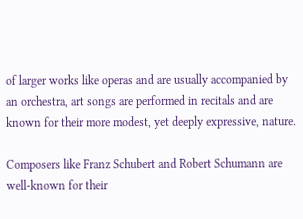of larger works like operas and are usually accompanied by an orchestra, art songs are performed in recitals and are known for their more modest, yet deeply expressive, nature.

Composers like Franz Schubert and Robert Schumann are well-known for their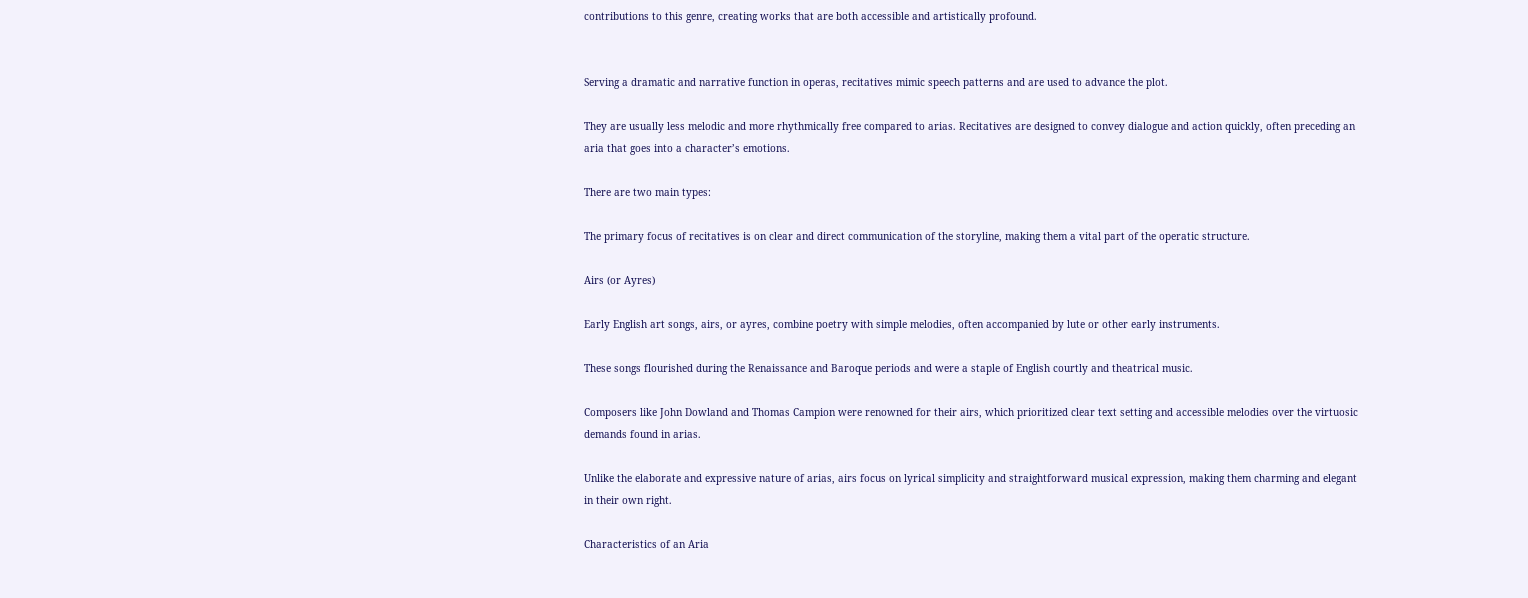contributions to this genre, creating works that are both accessible and artistically profound.


Serving a dramatic and narrative function in operas, recitatives mimic speech patterns and are used to advance the plot.

They are usually less melodic and more rhythmically free compared to arias. Recitatives are designed to convey dialogue and action quickly, often preceding an aria that goes into a character’s emotions.

There are two main types:

The primary focus of recitatives is on clear and direct communication of the storyline, making them a vital part of the operatic structure.

Airs (or Ayres)

Early English art songs, airs, or ayres, combine poetry with simple melodies, often accompanied by lute or other early instruments.

These songs flourished during the Renaissance and Baroque periods and were a staple of English courtly and theatrical music.

Composers like John Dowland and Thomas Campion were renowned for their airs, which prioritized clear text setting and accessible melodies over the virtuosic demands found in arias.

Unlike the elaborate and expressive nature of arias, airs focus on lyrical simplicity and straightforward musical expression, making them charming and elegant in their own right.

Characteristics of an Aria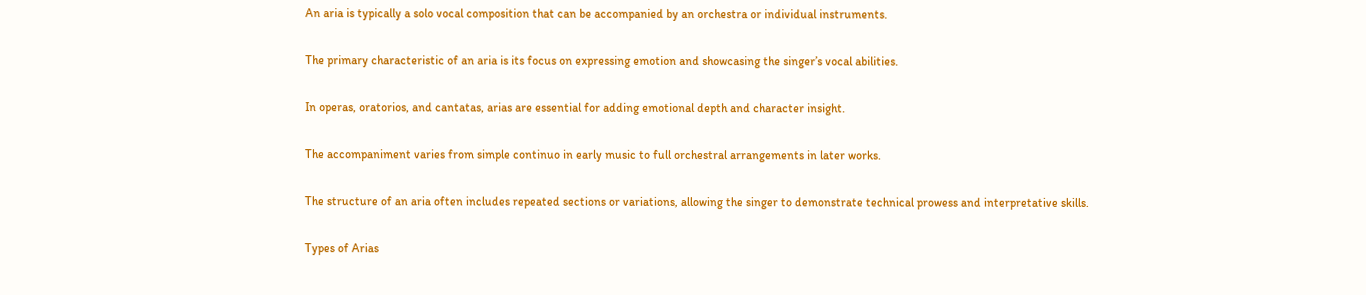An aria is typically a solo vocal composition that can be accompanied by an orchestra or individual instruments.

The primary characteristic of an aria is its focus on expressing emotion and showcasing the singer’s vocal abilities.

In operas, oratorios, and cantatas, arias are essential for adding emotional depth and character insight.

The accompaniment varies from simple continuo in early music to full orchestral arrangements in later works.

The structure of an aria often includes repeated sections or variations, allowing the singer to demonstrate technical prowess and interpretative skills.

Types of Arias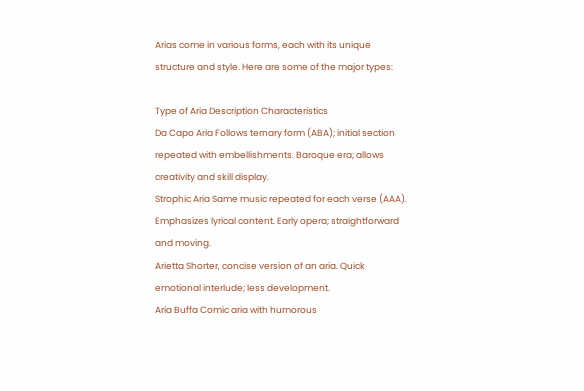Arias come in various forms, each with its unique structure and style. Here are some of the major types:

Type of Aria Description Characteristics
Da Capo Aria Follows ternary form (ABA); initial section repeated with embellishments. Baroque era; allows creativity and skill display.
Strophic Aria Same music repeated for each verse (AAA). Emphasizes lyrical content. Early opera; straightforward and moving.
Arietta Shorter, concise version of an aria. Quick emotional interlude; less development.
Aria Buffa Comic aria with humorous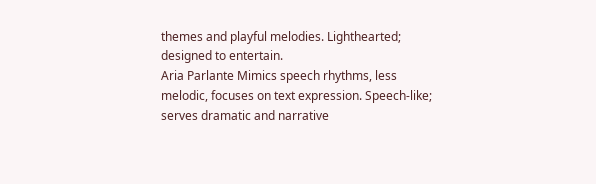themes and playful melodies. Lighthearted; designed to entertain.
Aria Parlante Mimics speech rhythms, less melodic, focuses on text expression. Speech-like; serves dramatic and narrative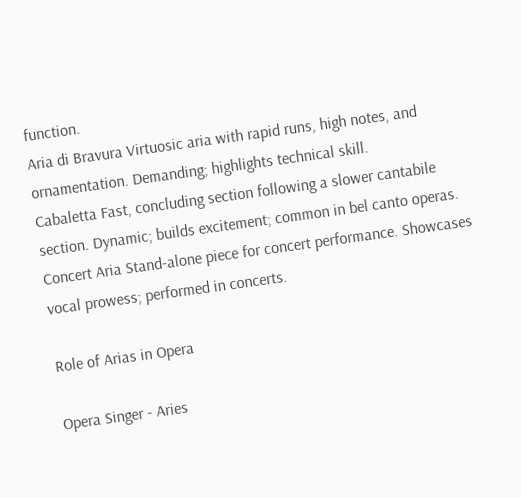function.
Aria di Bravura Virtuosic aria with rapid runs, high notes, and ornamentation. Demanding; highlights technical skill.
Cabaletta Fast, concluding section following a slower cantabile section. Dynamic; builds excitement; common in bel canto operas.
Concert Aria Stand-alone piece for concert performance. Showcases vocal prowess; performed in concerts.

Role of Arias in Opera

Opera Singer - Aries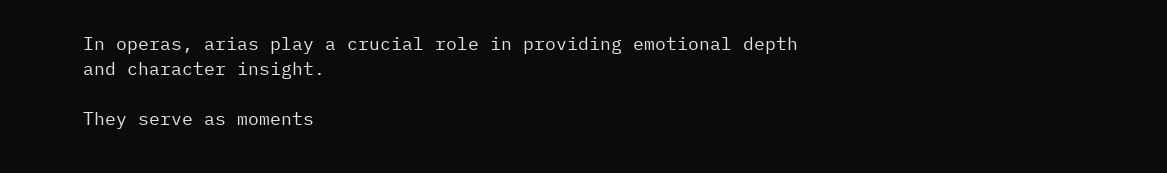In operas, arias play a crucial role in providing emotional depth and character insight.

They serve as moments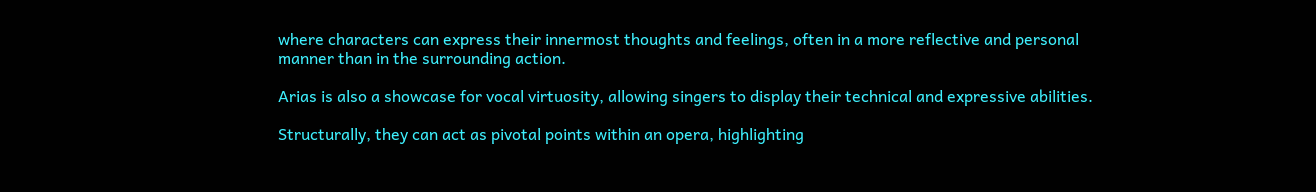where characters can express their innermost thoughts and feelings, often in a more reflective and personal manner than in the surrounding action.

Arias is also a showcase for vocal virtuosity, allowing singers to display their technical and expressive abilities.

Structurally, they can act as pivotal points within an opera, highlighting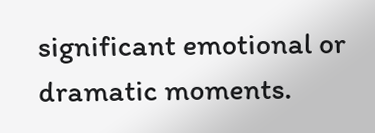significant emotional or dramatic moments.